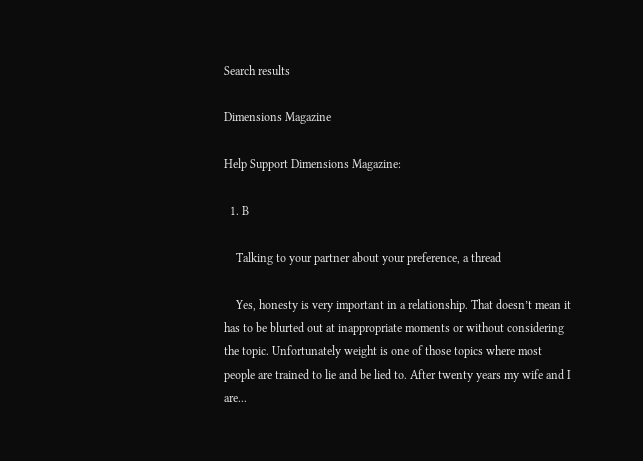Search results

Dimensions Magazine

Help Support Dimensions Magazine:

  1. B

    Talking to your partner about your preference, a thread

    Yes, honesty is very important in a relationship. That doesn’t mean it has to be blurted out at inappropriate moments or without considering the topic. Unfortunately weight is one of those topics where most people are trained to lie and be lied to. After twenty years my wife and I are...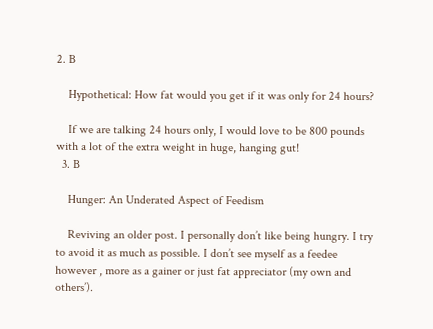2. B

    Hypothetical: How fat would you get if it was only for 24 hours?

    If we are talking 24 hours only, I would love to be 800 pounds with a lot of the extra weight in huge, hanging gut!
  3. B

    Hunger: An Underated Aspect of Feedism

    Reviving an older post. I personally don’t like being hungry. I try to avoid it as much as possible. I don’t see myself as a feedee however , more as a gainer or just fat appreciator (my own and others’).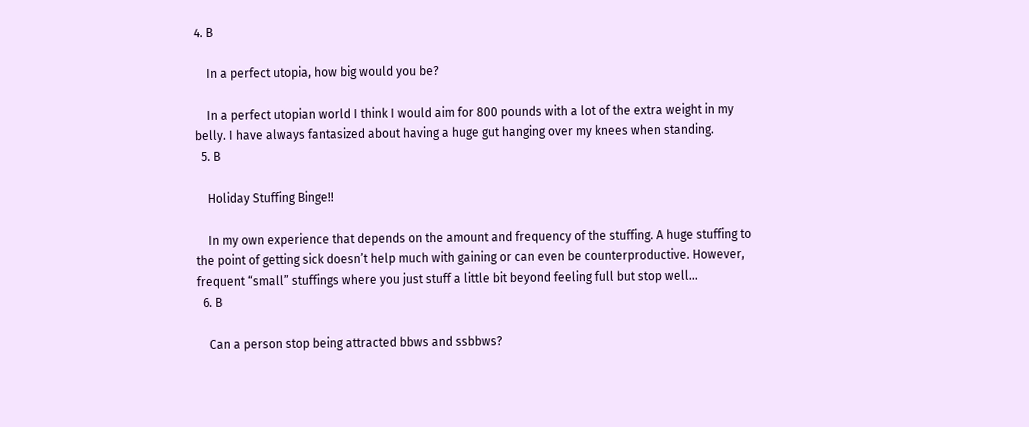4. B

    In a perfect utopia, how big would you be?

    In a perfect utopian world I think I would aim for 800 pounds with a lot of the extra weight in my belly. I have always fantasized about having a huge gut hanging over my knees when standing.
  5. B

    Holiday Stuffing Binge!!

    In my own experience that depends on the amount and frequency of the stuffing. A huge stuffing to the point of getting sick doesn’t help much with gaining or can even be counterproductive. However, frequent “small” stuffings where you just stuff a little bit beyond feeling full but stop well...
  6. B

    Can a person stop being attracted bbws and ssbbws?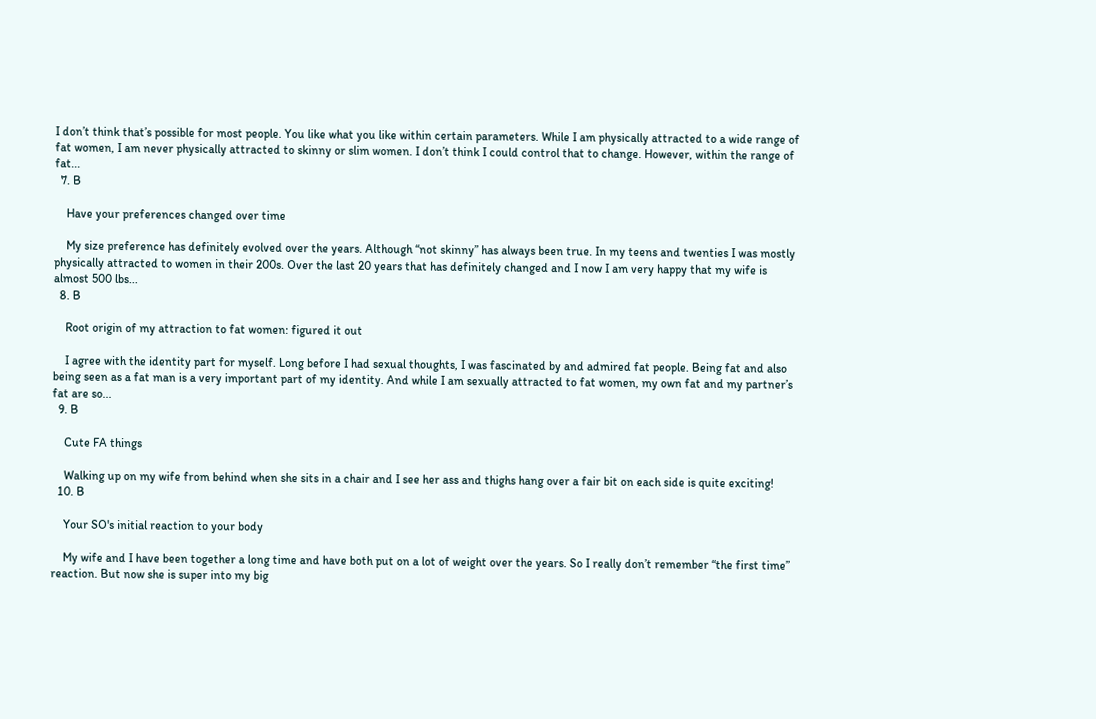I don’t think that’s possible for most people. You like what you like within certain parameters. While I am physically attracted to a wide range of fat women, I am never physically attracted to skinny or slim women. I don’t think I could control that to change. However, within the range of fat...
  7. B

    Have your preferences changed over time

    My size preference has definitely evolved over the years. Although “not skinny” has always been true. In my teens and twenties I was mostly physically attracted to women in their 200s. Over the last 20 years that has definitely changed and I now I am very happy that my wife is almost 500 lbs...
  8. B

    Root origin of my attraction to fat women: figured it out

    I agree with the identity part for myself. Long before I had sexual thoughts, I was fascinated by and admired fat people. Being fat and also being seen as a fat man is a very important part of my identity. And while I am sexually attracted to fat women, my own fat and my partner’s fat are so...
  9. B

    Cute FA things

    Walking up on my wife from behind when she sits in a chair and I see her ass and thighs hang over a fair bit on each side is quite exciting!
  10. B

    Your SO's initial reaction to your body

    My wife and I have been together a long time and have both put on a lot of weight over the years. So I really don’t remember “the first time” reaction. But now she is super into my big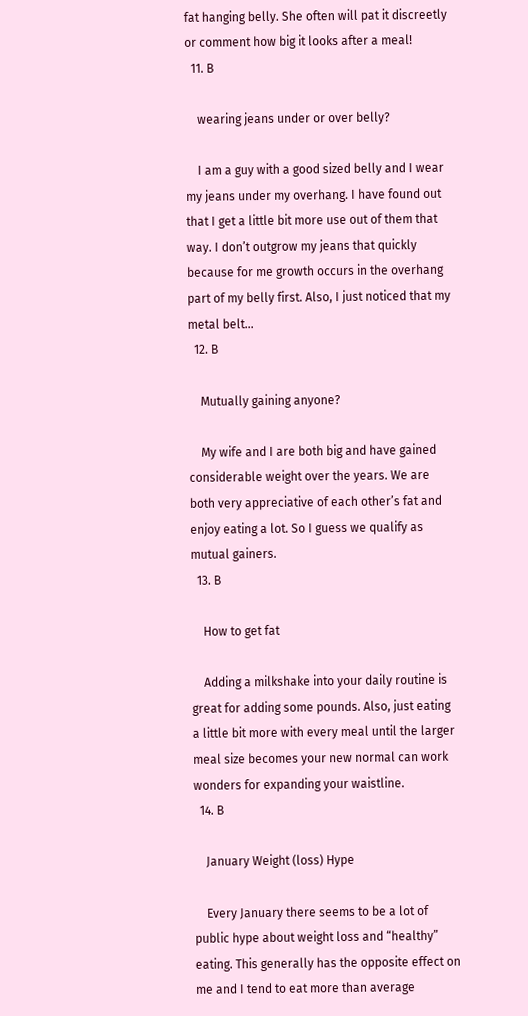fat hanging belly. She often will pat it discreetly or comment how big it looks after a meal!
  11. B

    wearing jeans under or over belly?

    I am a guy with a good sized belly and I wear my jeans under my overhang. I have found out that I get a little bit more use out of them that way. I don’t outgrow my jeans that quickly because for me growth occurs in the overhang part of my belly first. Also, I just noticed that my metal belt...
  12. B

    Mutually gaining anyone?

    My wife and I are both big and have gained considerable weight over the years. We are both very appreciative of each other’s fat and enjoy eating a lot. So I guess we qualify as mutual gainers.
  13. B

    How to get fat

    Adding a milkshake into your daily routine is great for adding some pounds. Also, just eating a little bit more with every meal until the larger meal size becomes your new normal can work wonders for expanding your waistline.
  14. B

    January Weight (loss) Hype

    Every January there seems to be a lot of public hype about weight loss and “healthy” eating. This generally has the opposite effect on me and I tend to eat more than average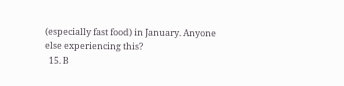(especially fast food) in January. Anyone else experiencing this?
  15. B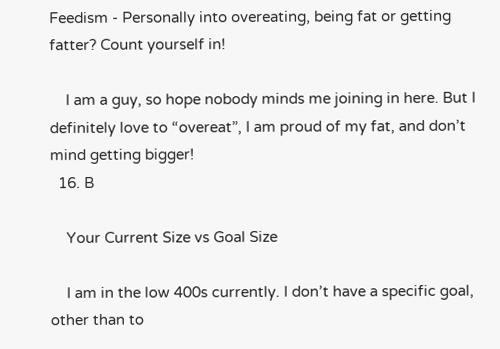Feedism - Personally into overeating, being fat or getting fatter? Count yourself in!

    I am a guy, so hope nobody minds me joining in here. But I definitely love to “overeat”, I am proud of my fat, and don’t mind getting bigger!
  16. B

    Your Current Size vs Goal Size

    I am in the low 400s currently. I don’t have a specific goal, other than to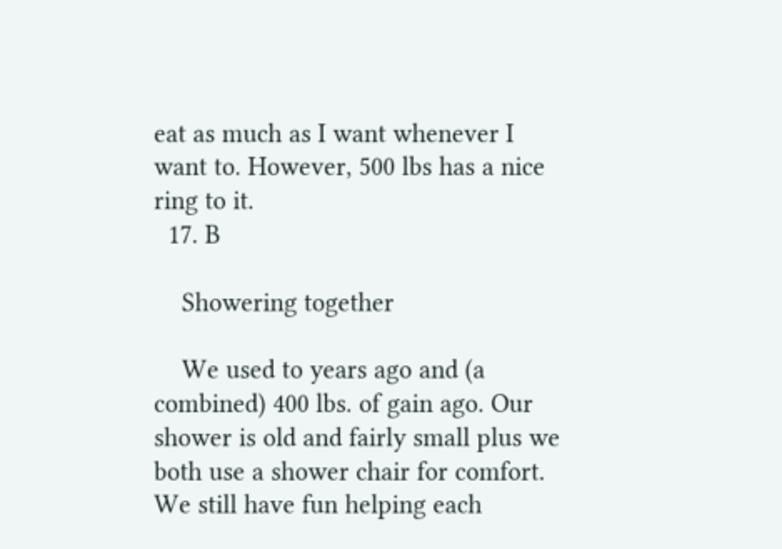eat as much as I want whenever I want to. However, 500 lbs has a nice ring to it.
  17. B

    Showering together

    We used to years ago and (a combined) 400 lbs. of gain ago. Our shower is old and fairly small plus we both use a shower chair for comfort. We still have fun helping each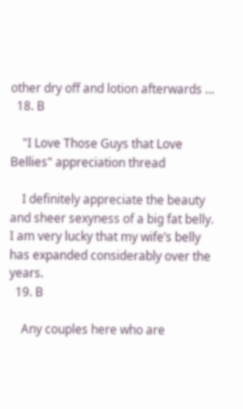other dry off and lotion afterwards …
  18. B

    "I Love Those Guys that Love Bellies" appreciation thread

    I definitely appreciate the beauty and sheer sexyness of a big fat belly. I am very lucky that my wife’s belly has expanded considerably over the years.
  19. B

    Any couples here who are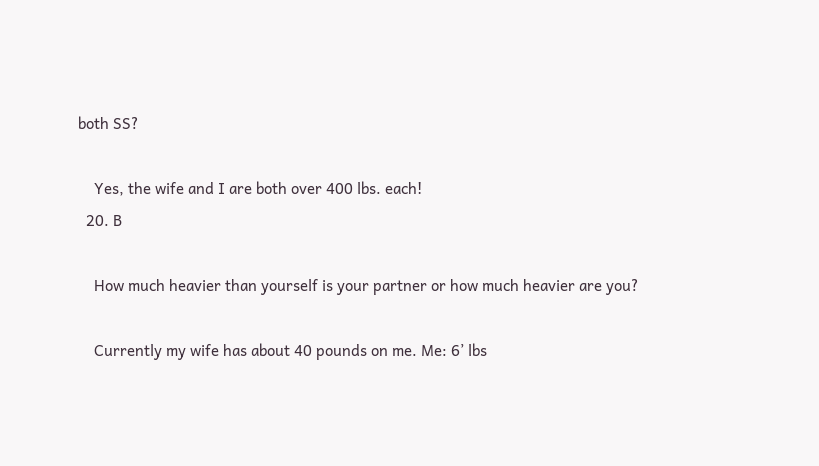both SS?

    Yes, the wife and I are both over 400 lbs. each!
  20. B

    How much heavier than yourself is your partner or how much heavier are you?

    Currently my wife has about 40 pounds on me. Me: 6’ lbs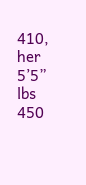410, her 5’5” lbs 450